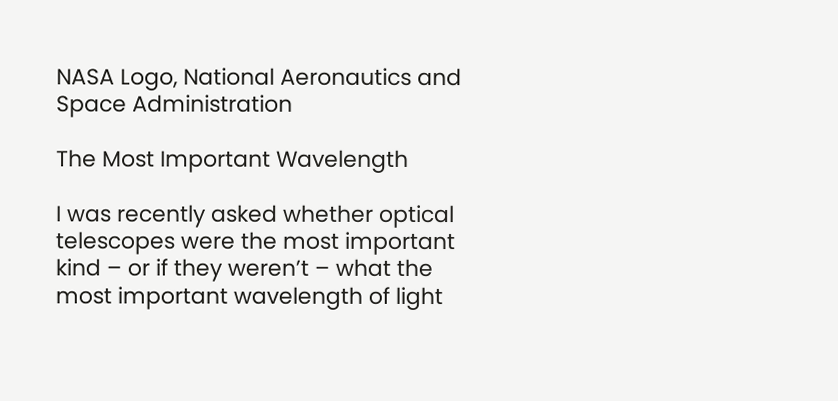NASA Logo, National Aeronautics and Space Administration

The Most Important Wavelength

I was recently asked whether optical telescopes were the most important kind – or if they weren’t – what the most important wavelength of light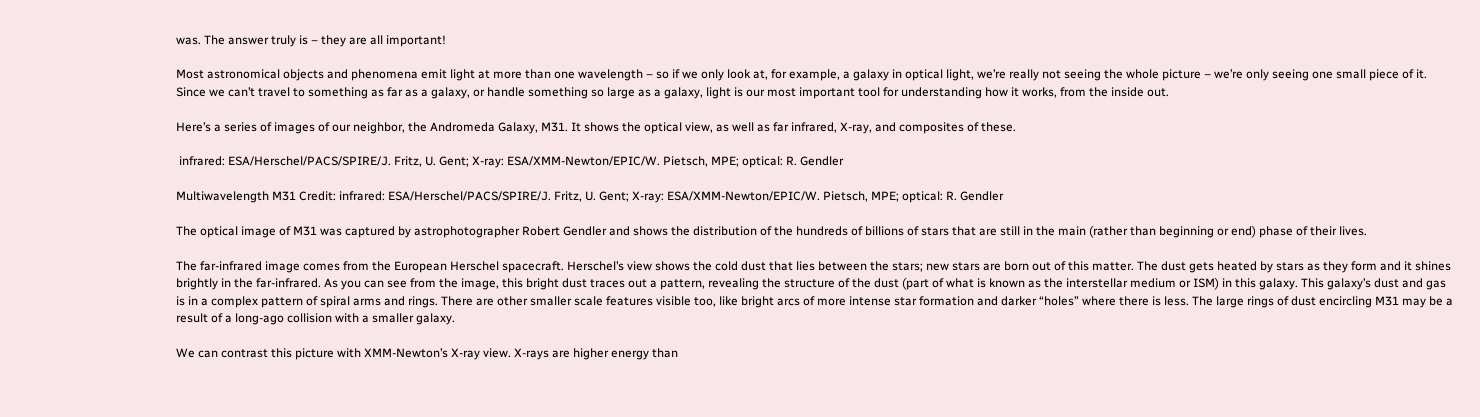was. The answer truly is – they are all important!

Most astronomical objects and phenomena emit light at more than one wavelength – so if we only look at, for example, a galaxy in optical light, we’re really not seeing the whole picture – we’re only seeing one small piece of it. Since we can’t travel to something as far as a galaxy, or handle something so large as a galaxy, light is our most important tool for understanding how it works, from the inside out.

Here’s a series of images of our neighbor, the Andromeda Galaxy, M31. It shows the optical view, as well as far infrared, X-ray, and composites of these.

 infrared: ESA/Herschel/PACS/SPIRE/J. Fritz, U. Gent; X-ray: ESA/XMM-Newton/EPIC/W. Pietsch, MPE; optical: R. Gendler

Multiwavelength M31 Credit: infrared: ESA/Herschel/PACS/SPIRE/J. Fritz, U. Gent; X-ray: ESA/XMM-Newton/EPIC/W. Pietsch, MPE; optical: R. Gendler

The optical image of M31 was captured by astrophotographer Robert Gendler and shows the distribution of the hundreds of billions of stars that are still in the main (rather than beginning or end) phase of their lives.

The far-infrared image comes from the European Herschel spacecraft. Herschel’s view shows the cold dust that lies between the stars; new stars are born out of this matter. The dust gets heated by stars as they form and it shines brightly in the far-infrared. As you can see from the image, this bright dust traces out a pattern, revealing the structure of the dust (part of what is known as the interstellar medium or ISM) in this galaxy. This galaxy’s dust and gas is in a complex pattern of spiral arms and rings. There are other smaller scale features visible too, like bright arcs of more intense star formation and darker “holes” where there is less. The large rings of dust encircling M31 may be a result of a long-ago collision with a smaller galaxy.

We can contrast this picture with XMM-Newton’s X-ray view. X-rays are higher energy than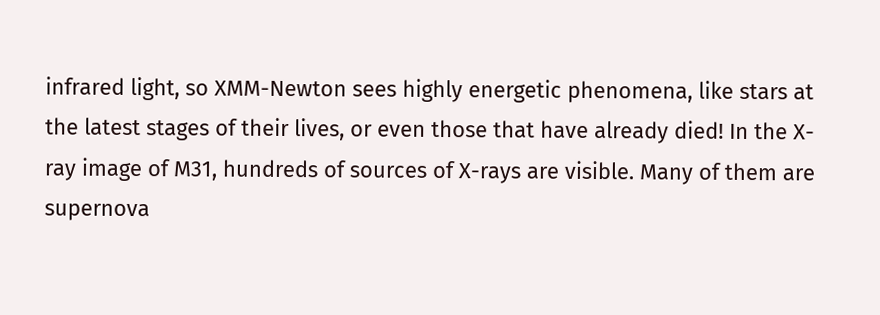infrared light, so XMM-Newton sees highly energetic phenomena, like stars at the latest stages of their lives, or even those that have already died! In the X-ray image of M31, hundreds of sources of X-rays are visible. Many of them are supernova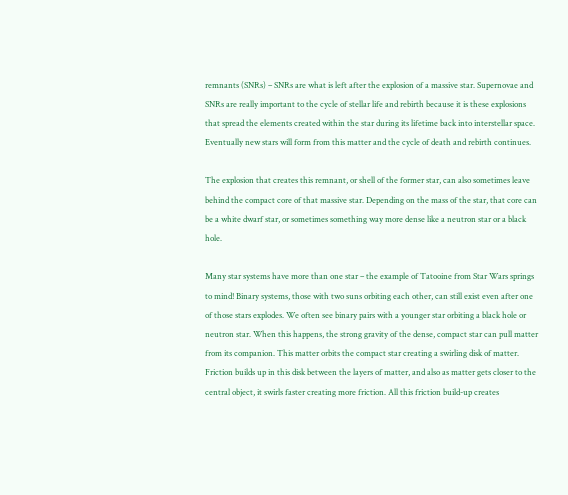remnants (SNRs) – SNRs are what is left after the explosion of a massive star. Supernovae and SNRs are really important to the cycle of stellar life and rebirth because it is these explosions that spread the elements created within the star during its lifetime back into interstellar space. Eventually new stars will form from this matter and the cycle of death and rebirth continues.

The explosion that creates this remnant, or shell of the former star, can also sometimes leave behind the compact core of that massive star. Depending on the mass of the star, that core can be a white dwarf star, or sometimes something way more dense like a neutron star or a black hole.

Many star systems have more than one star – the example of Tatooine from Star Wars springs to mind! Binary systems, those with two suns orbiting each other, can still exist even after one of those stars explodes. We often see binary pairs with a younger star orbiting a black hole or neutron star. When this happens, the strong gravity of the dense, compact star can pull matter from its companion. This matter orbits the compact star creating a swirling disk of matter. Friction builds up in this disk between the layers of matter, and also as matter gets closer to the central object, it swirls faster creating more friction. All this friction build-up creates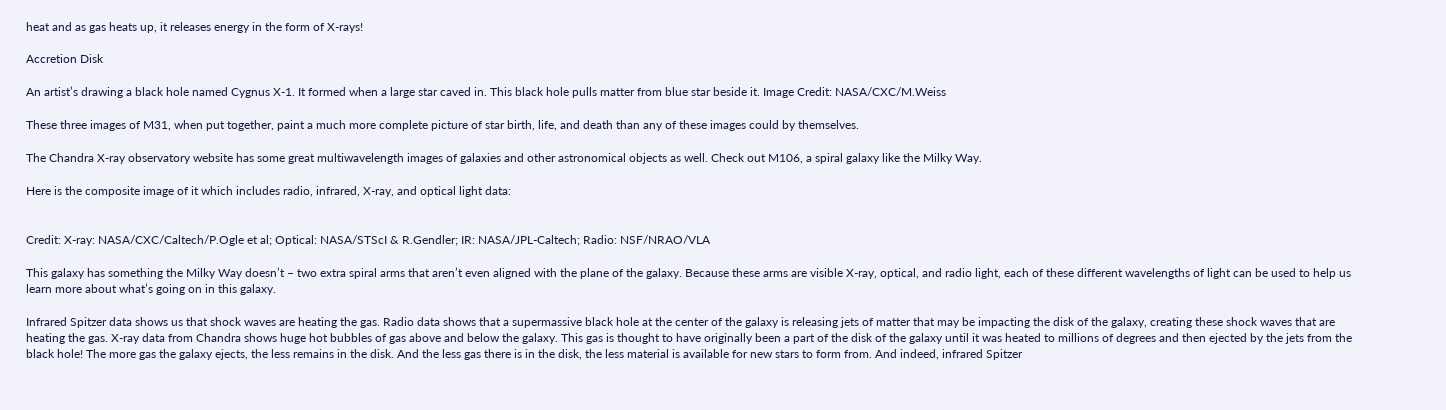heat and as gas heats up, it releases energy in the form of X-rays!

Accretion Disk

An artist’s drawing a black hole named Cygnus X-1. It formed when a large star caved in. This black hole pulls matter from blue star beside it. Image Credit: NASA/CXC/M.Weiss

These three images of M31, when put together, paint a much more complete picture of star birth, life, and death than any of these images could by themselves.

The Chandra X-ray observatory website has some great multiwavelength images of galaxies and other astronomical objects as well. Check out M106, a spiral galaxy like the Milky Way.

Here is the composite image of it which includes radio, infrared, X-ray, and optical light data:


Credit: X-ray: NASA/CXC/Caltech/P.Ogle et al; Optical: NASA/STScI & R.Gendler; IR: NASA/JPL-Caltech; Radio: NSF/NRAO/VLA

This galaxy has something the Milky Way doesn’t – two extra spiral arms that aren’t even aligned with the plane of the galaxy. Because these arms are visible X-ray, optical, and radio light, each of these different wavelengths of light can be used to help us learn more about what’s going on in this galaxy.

Infrared Spitzer data shows us that shock waves are heating the gas. Radio data shows that a supermassive black hole at the center of the galaxy is releasing jets of matter that may be impacting the disk of the galaxy, creating these shock waves that are heating the gas. X-ray data from Chandra shows huge hot bubbles of gas above and below the galaxy. This gas is thought to have originally been a part of the disk of the galaxy until it was heated to millions of degrees and then ejected by the jets from the black hole! The more gas the galaxy ejects, the less remains in the disk. And the less gas there is in the disk, the less material is available for new stars to form from. And indeed, infrared Spitzer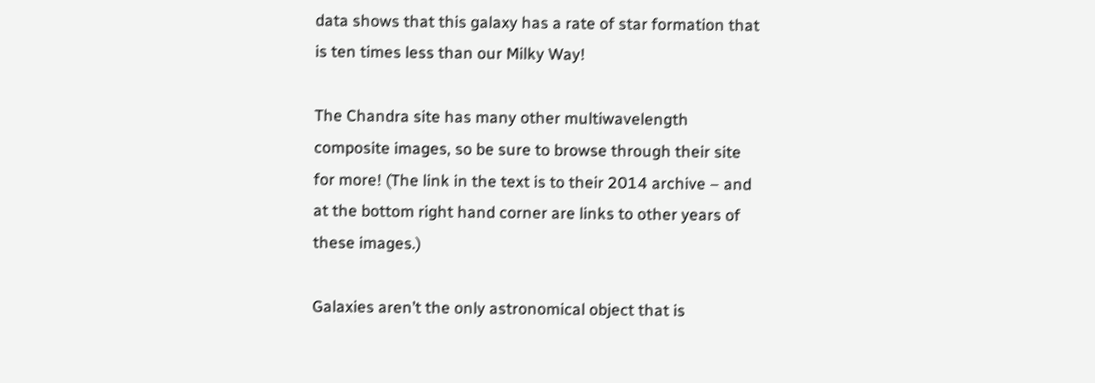data shows that this galaxy has a rate of star formation that is ten times less than our Milky Way!

The Chandra site has many other multiwavelength composite images, so be sure to browse through their site for more! (The link in the text is to their 2014 archive – and at the bottom right hand corner are links to other years of these images.)

Galaxies aren’t the only astronomical object that is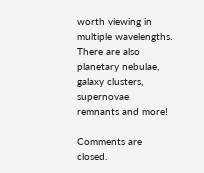worth viewing in multiple wavelengths. There are also planetary nebulae, galaxy clusters, supernovae remnants and more!

Comments are closed.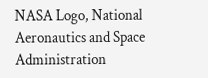NASA Logo, National Aeronautics and Space Administration